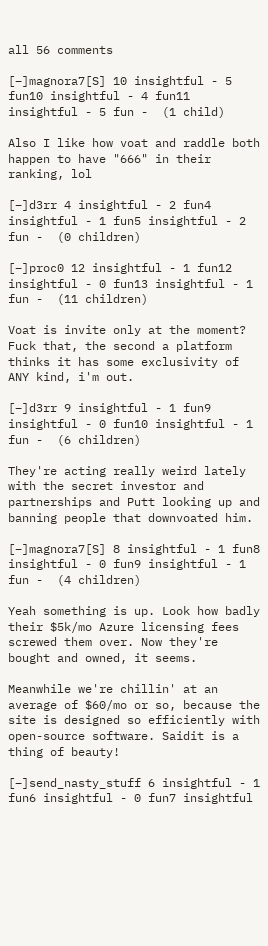all 56 comments

[–]magnora7[S] 10 insightful - 5 fun10 insightful - 4 fun11 insightful - 5 fun -  (1 child)

Also I like how voat and raddle both happen to have "666" in their ranking, lol

[–]d3rr 4 insightful - 2 fun4 insightful - 1 fun5 insightful - 2 fun -  (0 children)

[–]proc0 12 insightful - 1 fun12 insightful - 0 fun13 insightful - 1 fun -  (11 children)

Voat is invite only at the moment? Fuck that, the second a platform thinks it has some exclusivity of ANY kind, i'm out.

[–]d3rr 9 insightful - 1 fun9 insightful - 0 fun10 insightful - 1 fun -  (6 children)

They're acting really weird lately with the secret investor and partnerships and Putt looking up and banning people that downvoated him.

[–]magnora7[S] 8 insightful - 1 fun8 insightful - 0 fun9 insightful - 1 fun -  (4 children)

Yeah something is up. Look how badly their $5k/mo Azure licensing fees screwed them over. Now they're bought and owned, it seems.

Meanwhile we're chillin' at an average of $60/mo or so, because the site is designed so efficiently with open-source software. Saidit is a thing of beauty!

[–]send_nasty_stuff 6 insightful - 1 fun6 insightful - 0 fun7 insightful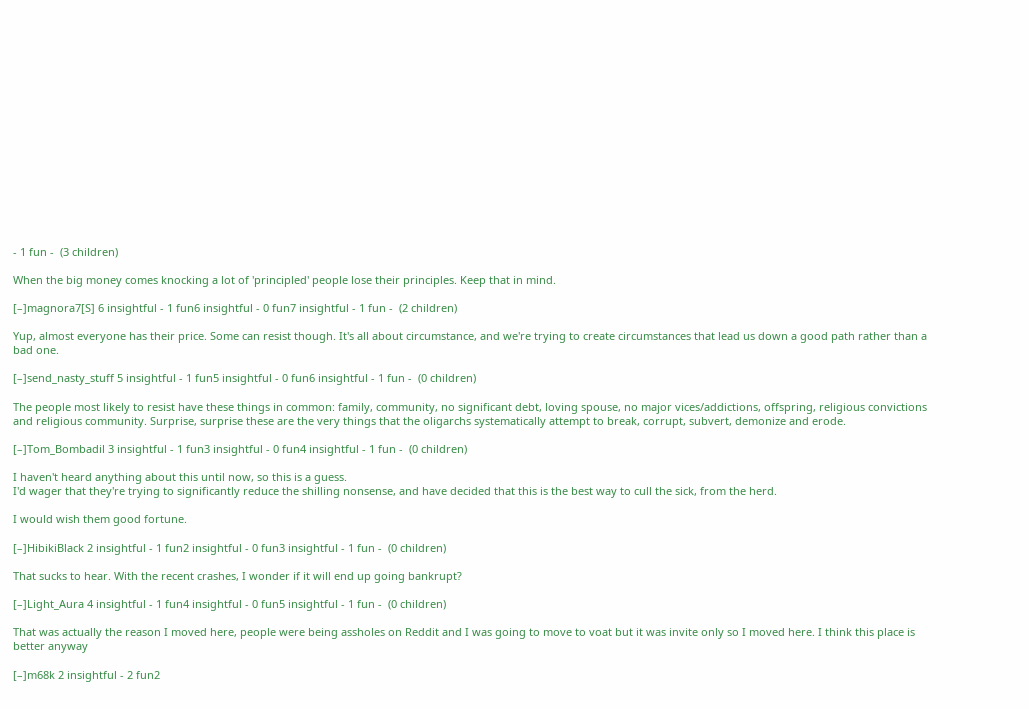- 1 fun -  (3 children)

When the big money comes knocking a lot of 'principled' people lose their principles. Keep that in mind.

[–]magnora7[S] 6 insightful - 1 fun6 insightful - 0 fun7 insightful - 1 fun -  (2 children)

Yup, almost everyone has their price. Some can resist though. It's all about circumstance, and we're trying to create circumstances that lead us down a good path rather than a bad one.

[–]send_nasty_stuff 5 insightful - 1 fun5 insightful - 0 fun6 insightful - 1 fun -  (0 children)

The people most likely to resist have these things in common: family, community, no significant debt, loving spouse, no major vices/addictions, offspring, religious convictions and religious community. Surprise, surprise these are the very things that the oligarchs systematically attempt to break, corrupt, subvert, demonize and erode.

[–]Tom_Bombadil 3 insightful - 1 fun3 insightful - 0 fun4 insightful - 1 fun -  (0 children)

I haven't heard anything about this until now, so this is a guess.
I'd wager that they're trying to significantly reduce the shilling nonsense, and have decided that this is the best way to cull the sick, from the herd.

I would wish them good fortune.

[–]HibikiBlack 2 insightful - 1 fun2 insightful - 0 fun3 insightful - 1 fun -  (0 children)

That sucks to hear. With the recent crashes, I wonder if it will end up going bankrupt?

[–]Light_Aura 4 insightful - 1 fun4 insightful - 0 fun5 insightful - 1 fun -  (0 children)

That was actually the reason I moved here, people were being assholes on Reddit and I was going to move to voat but it was invite only so I moved here. I think this place is better anyway

[–]m68k 2 insightful - 2 fun2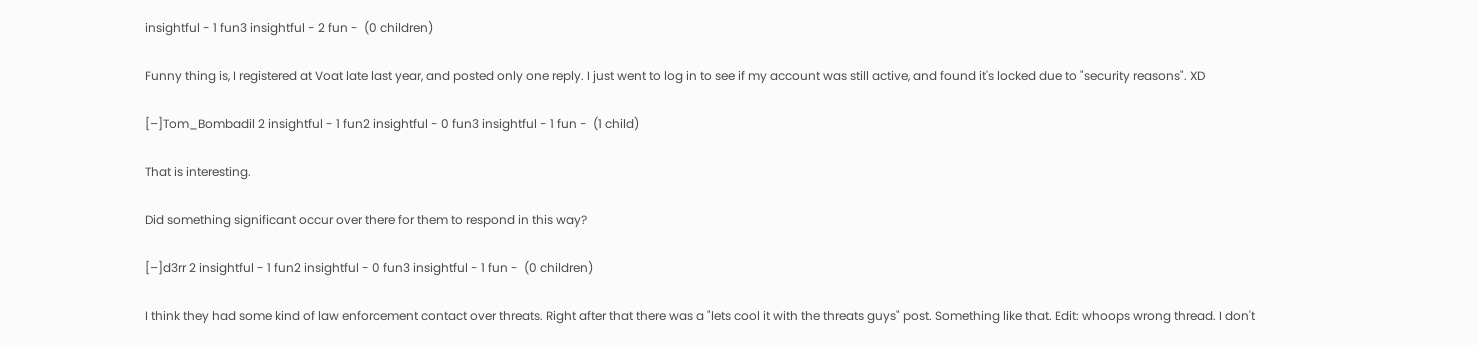insightful - 1 fun3 insightful - 2 fun -  (0 children)

Funny thing is, I registered at Voat late last year, and posted only one reply. I just went to log in to see if my account was still active, and found it's locked due to "security reasons". XD

[–]Tom_Bombadil 2 insightful - 1 fun2 insightful - 0 fun3 insightful - 1 fun -  (1 child)

That is interesting.

Did something significant occur over there for them to respond in this way?

[–]d3rr 2 insightful - 1 fun2 insightful - 0 fun3 insightful - 1 fun -  (0 children)

I think they had some kind of law enforcement contact over threats. Right after that there was a "lets cool it with the threats guys" post. Something like that. Edit: whoops wrong thread. I don't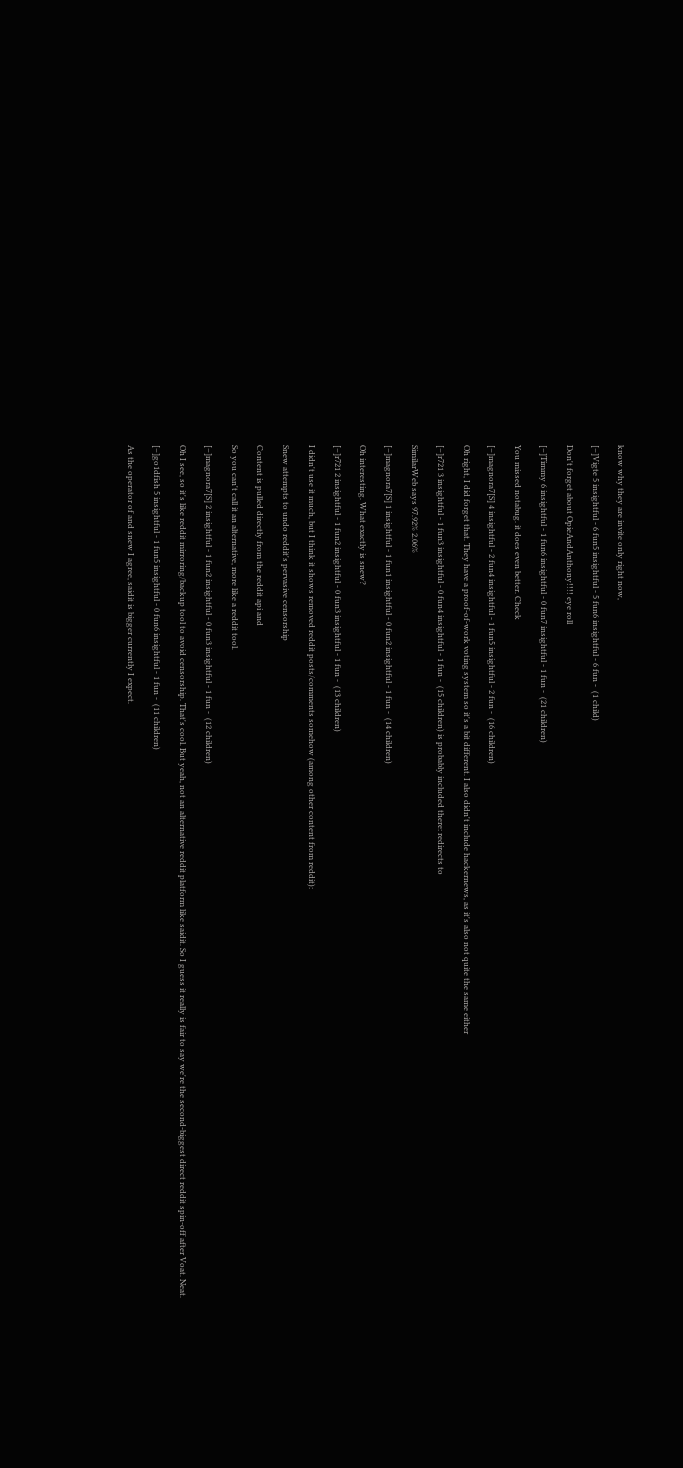know why they are invite only right now,

[–]Vigte 5 insightful - 6 fun5 insightful - 5 fun6 insightful - 6 fun -  (1 child)

Don't forget about OpieAndAnthony!!!! eye roll

[–]Timmy 6 insightful - 1 fun6 insightful - 0 fun7 insightful - 1 fun -  (21 children)

You missed notabug. it does even better. Check

[–]magnora7[S] 4 insightful - 2 fun4 insightful - 1 fun5 insightful - 2 fun -  (16 children)

Oh right, I did forget that. They have a proof-of-work voting system so it's a bit different. I also didn't include hackernews, as it's also not quite the same either

[–]r721 3 insightful - 1 fun3 insightful - 0 fun4 insightful - 1 fun -  (15 children) is probably included there: redirects to

SimilarWeb says 97.92% 2.06%

[–]magnora7[S] 1 insightful - 1 fun1 insightful - 0 fun2 insightful - 1 fun -  (14 children)

Oh interesting. What exactly is snew?

[–]r721 2 insightful - 1 fun2 insightful - 0 fun3 insightful - 1 fun -  (13 children)

I didn't use it much, but I think it shows removed reddit posts/comments somehow (among other content from reddit):

Snew attempts to undo reddit's pervasive censorship

Content is pulled directly from the reddit api and

So you can't call it an alternative, more like a reddit tool.

[–]magnora7[S] 2 insightful - 1 fun2 insightful - 0 fun3 insightful - 1 fun -  (12 children)

Oh I see, so it's like reddit mirroring/backup tool to avoid censorship. That's cool. But yeah, not an alternative reddit platform like saidit. So I guess it really is fair to say we're the second-biggest direct reddit spin-off after Voat. Neat.

[–]go1dfish 5 insightful - 1 fun5 insightful - 0 fun6 insightful - 1 fun -  (11 children)

As the operator of and snew I agree, saidit is bigger currently I expect.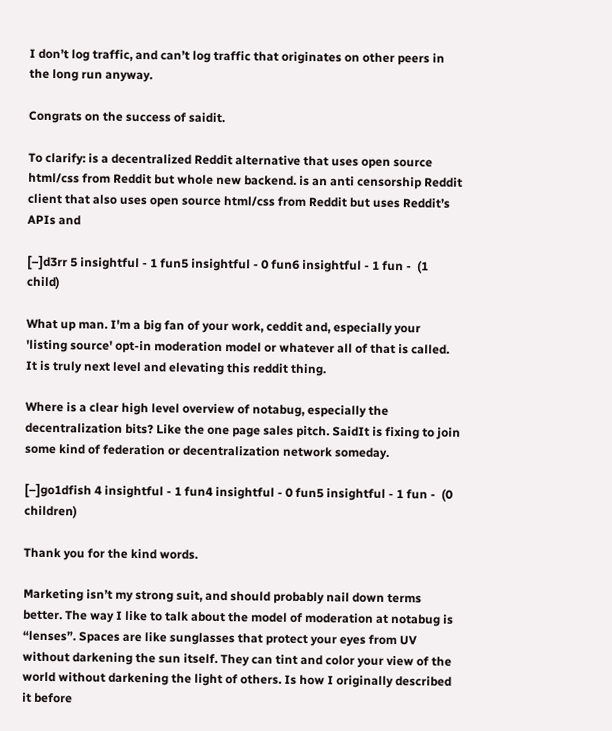I don’t log traffic, and can’t log traffic that originates on other peers in the long run anyway.

Congrats on the success of saidit.

To clarify: is a decentralized Reddit alternative that uses open source html/css from Reddit but whole new backend. is an anti censorship Reddit client that also uses open source html/css from Reddit but uses Reddit’s APIs and

[–]d3rr 5 insightful - 1 fun5 insightful - 0 fun6 insightful - 1 fun -  (1 child)

What up man. I'm a big fan of your work, ceddit and, especially your 'listing source' opt-in moderation model or whatever all of that is called. It is truly next level and elevating this reddit thing.

Where is a clear high level overview of notabug, especially the decentralization bits? Like the one page sales pitch. SaidIt is fixing to join some kind of federation or decentralization network someday.

[–]go1dfish 4 insightful - 1 fun4 insightful - 0 fun5 insightful - 1 fun -  (0 children)

Thank you for the kind words.

Marketing isn’t my strong suit, and should probably nail down terms better. The way I like to talk about the model of moderation at notabug is “lenses”. Spaces are like sunglasses that protect your eyes from UV without darkening the sun itself. They can tint and color your view of the world without darkening the light of others. Is how I originally described it before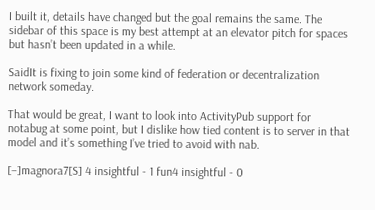I built it, details have changed but the goal remains the same. The sidebar of this space is my best attempt at an elevator pitch for spaces but hasn’t been updated in a while.

SaidIt is fixing to join some kind of federation or decentralization network someday.

That would be great, I want to look into ActivityPub support for notabug at some point, but I dislike how tied content is to server in that model and it’s something I’ve tried to avoid with nab.

[–]magnora7[S] 4 insightful - 1 fun4 insightful - 0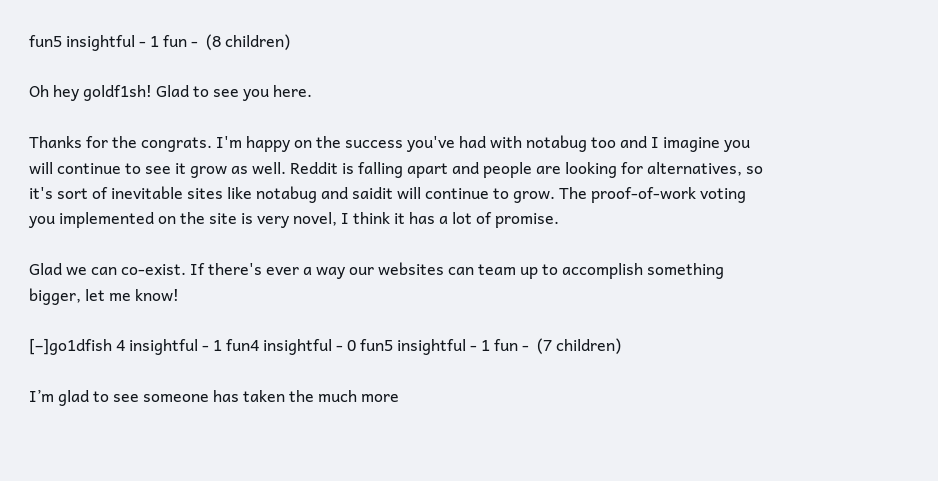fun5 insightful - 1 fun -  (8 children)

Oh hey goldf1sh! Glad to see you here.

Thanks for the congrats. I'm happy on the success you've had with notabug too and I imagine you will continue to see it grow as well. Reddit is falling apart and people are looking for alternatives, so it's sort of inevitable sites like notabug and saidit will continue to grow. The proof-of-work voting you implemented on the site is very novel, I think it has a lot of promise.

Glad we can co-exist. If there's ever a way our websites can team up to accomplish something bigger, let me know!

[–]go1dfish 4 insightful - 1 fun4 insightful - 0 fun5 insightful - 1 fun -  (7 children)

I’m glad to see someone has taken the much more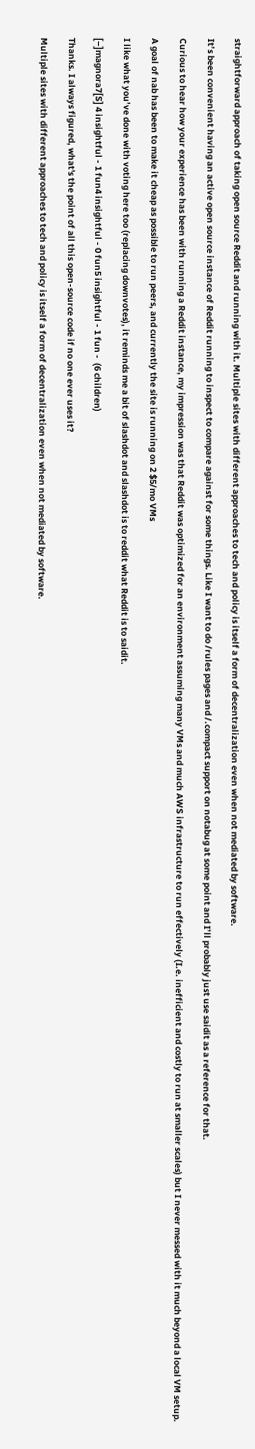straightforward approach of taking open source Reddit and running with it. Multiple sites with different approaches to tech and policy is itself a form of decentralization even when not mediated by software.

It’s been convenient having an active open source instance of Reddit running to inspect to compare against for some things. Like I want to do /rules pages and /.compact support on notabug at some point and I’ll probably just use saidit as a reference for that.

Curious to hear how your experience has been with running a Reddit instance, my impression was that Reddit was optimized for an environment assuming many VMs and much AWS infrastructure to run effectively (I.e. inefficient and costly to run at smaller scales) but I never messed with it much beyond a local VM setup.

A goal of nab has been to make it cheap as possible to run peers, and currently the site is running on 2 $5/mo VMs

I like what you’ve done with voting here too (replacing downvotes), it reminds me a bit of slashdot and slashdot is to reddit what Reddit is to saidit.

[–]magnora7[S] 4 insightful - 1 fun4 insightful - 0 fun5 insightful - 1 fun -  (6 children)

Thanks. I always figured, what's the point of all this open-source code if no one ever uses it?

Multiple sites with different approaches to tech and policy is itself a form of decentralization even when not mediated by software.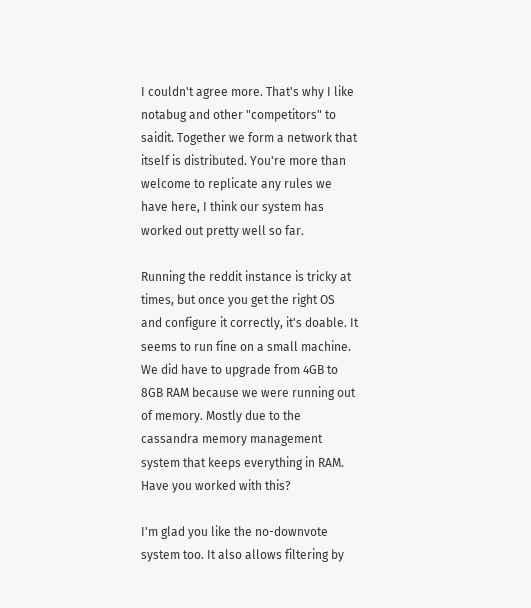I couldn't agree more. That's why I like notabug and other "competitors" to saidit. Together we form a network that itself is distributed. You're more than welcome to replicate any rules we have here, I think our system has worked out pretty well so far.

Running the reddit instance is tricky at times, but once you get the right OS and configure it correctly, it's doable. It seems to run fine on a small machine. We did have to upgrade from 4GB to 8GB RAM because we were running out of memory. Mostly due to the cassandra memory management system that keeps everything in RAM. Have you worked with this?

I'm glad you like the no-downvote system too. It also allows filtering by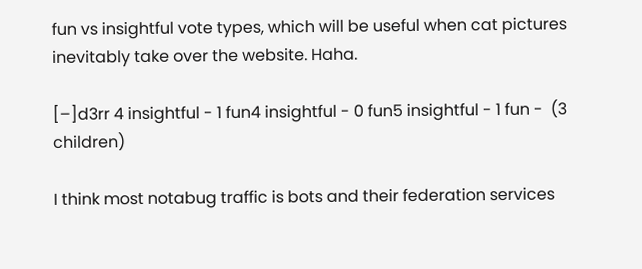fun vs insightful vote types, which will be useful when cat pictures inevitably take over the website. Haha.

[–]d3rr 4 insightful - 1 fun4 insightful - 0 fun5 insightful - 1 fun -  (3 children)

I think most notabug traffic is bots and their federation services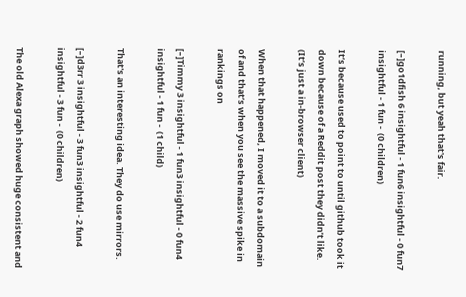running, but yeah that's fair.

[–]go1dfish 6 insightful - 1 fun6 insightful - 0 fun7 insightful - 1 fun -  (0 children)

It’s because used to point to until github took it down because of a Reddit post they didn’t like. (It’s just a in-browser client)

When that happened, I moved it to a subdomain of and that’s when you see the massive spike in rankings on

[–]Timmy 3 insightful - 1 fun3 insightful - 0 fun4 insightful - 1 fun -  (1 child)

That's an interesting idea. They do use mirrors.

[–]d3rr 3 insightful - 3 fun3 insightful - 2 fun4 insightful - 3 fun -  (0 children)

The old Alexa graph showed huge consistent and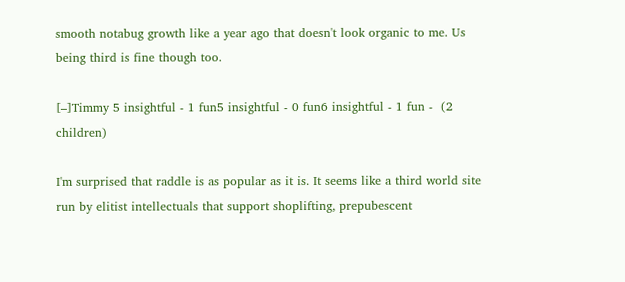smooth notabug growth like a year ago that doesn't look organic to me. Us being third is fine though too.

[–]Timmy 5 insightful - 1 fun5 insightful - 0 fun6 insightful - 1 fun -  (2 children)

I'm surprised that raddle is as popular as it is. It seems like a third world site run by elitist intellectuals that support shoplifting, prepubescent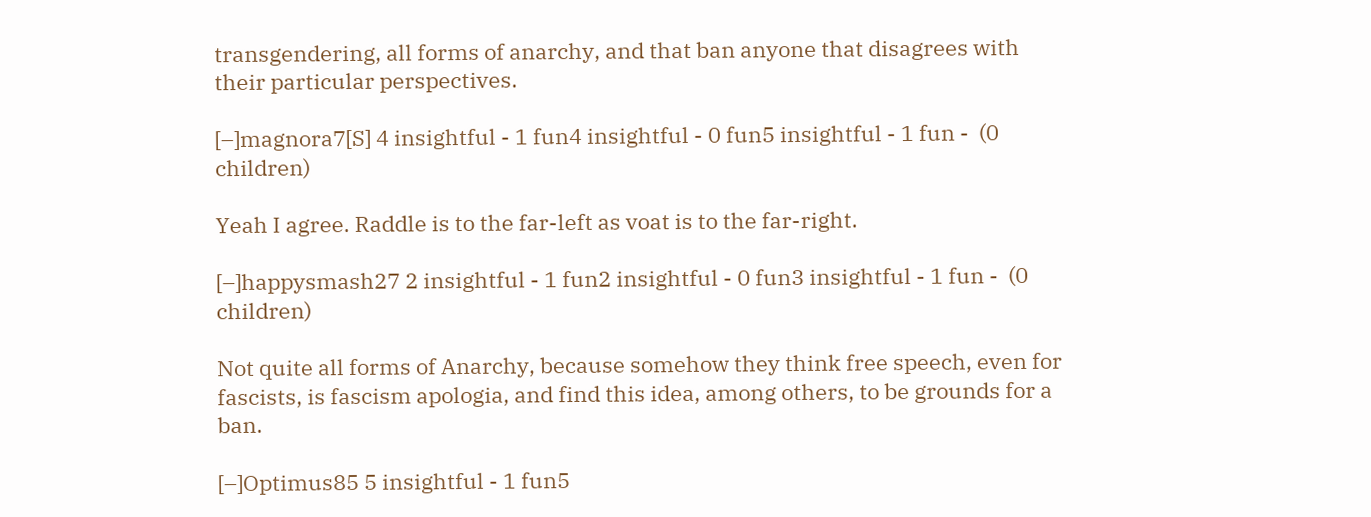transgendering, all forms of anarchy, and that ban anyone that disagrees with their particular perspectives.

[–]magnora7[S] 4 insightful - 1 fun4 insightful - 0 fun5 insightful - 1 fun -  (0 children)

Yeah I agree. Raddle is to the far-left as voat is to the far-right.

[–]happysmash27 2 insightful - 1 fun2 insightful - 0 fun3 insightful - 1 fun -  (0 children)

Not quite all forms of Anarchy, because somehow they think free speech, even for fascists, is fascism apologia, and find this idea, among others, to be grounds for a ban.

[–]Optimus85 5 insightful - 1 fun5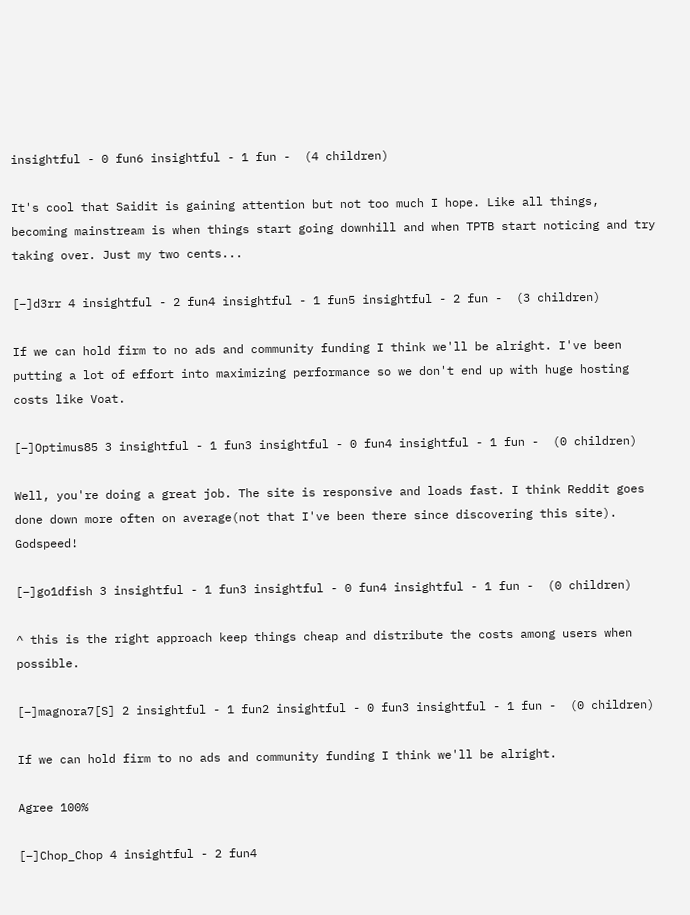insightful - 0 fun6 insightful - 1 fun -  (4 children)

It's cool that Saidit is gaining attention but not too much I hope. Like all things, becoming mainstream is when things start going downhill and when TPTB start noticing and try taking over. Just my two cents...

[–]d3rr 4 insightful - 2 fun4 insightful - 1 fun5 insightful - 2 fun -  (3 children)

If we can hold firm to no ads and community funding I think we'll be alright. I've been putting a lot of effort into maximizing performance so we don't end up with huge hosting costs like Voat.

[–]Optimus85 3 insightful - 1 fun3 insightful - 0 fun4 insightful - 1 fun -  (0 children)

Well, you're doing a great job. The site is responsive and loads fast. I think Reddit goes done down more often on average(not that I've been there since discovering this site). Godspeed!

[–]go1dfish 3 insightful - 1 fun3 insightful - 0 fun4 insightful - 1 fun -  (0 children)

^ this is the right approach keep things cheap and distribute the costs among users when possible.

[–]magnora7[S] 2 insightful - 1 fun2 insightful - 0 fun3 insightful - 1 fun -  (0 children)

If we can hold firm to no ads and community funding I think we'll be alright.

Agree 100%

[–]Chop_Chop 4 insightful - 2 fun4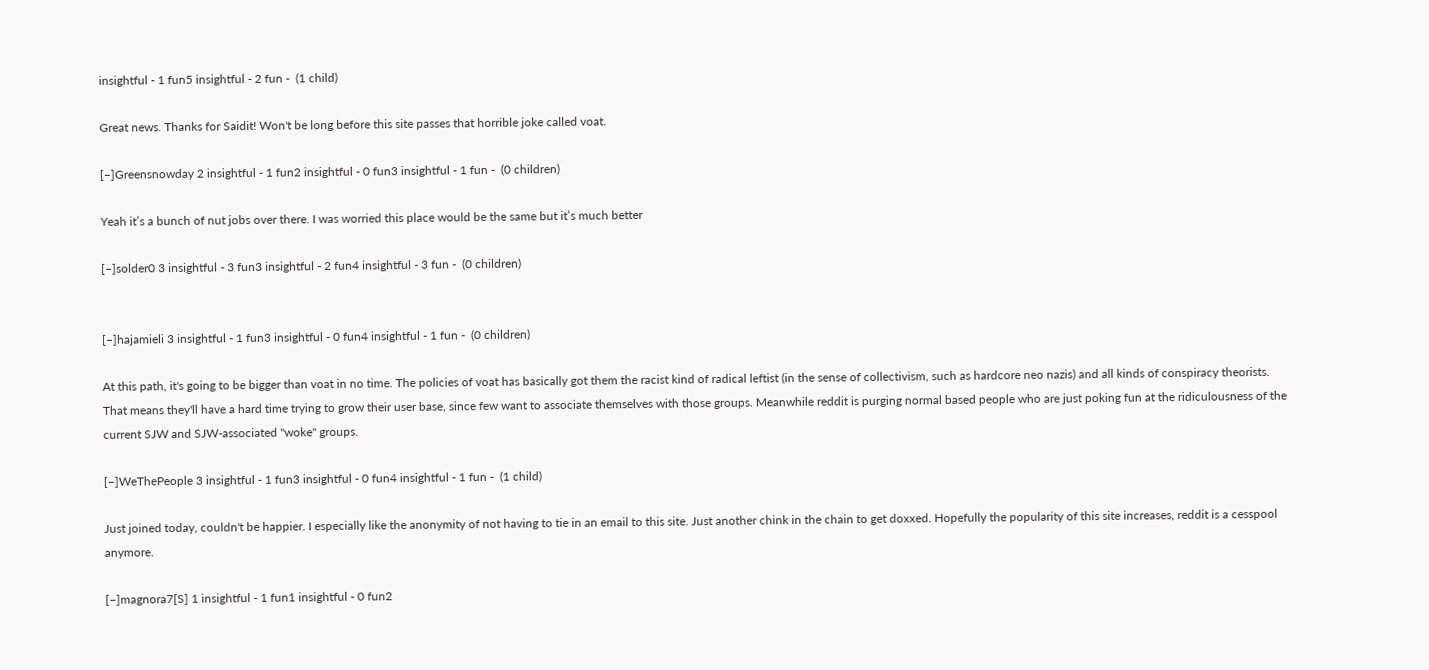insightful - 1 fun5 insightful - 2 fun -  (1 child)

Great news. Thanks for Saidit! Won't be long before this site passes that horrible joke called voat.

[–]Greensnowday 2 insightful - 1 fun2 insightful - 0 fun3 insightful - 1 fun -  (0 children)

Yeah it’s a bunch of nut jobs over there. I was worried this place would be the same but it’s much better

[–]solder0 3 insightful - 3 fun3 insightful - 2 fun4 insightful - 3 fun -  (0 children)


[–]hajamieli 3 insightful - 1 fun3 insightful - 0 fun4 insightful - 1 fun -  (0 children)

At this path, it's going to be bigger than voat in no time. The policies of voat has basically got them the racist kind of radical leftist (in the sense of collectivism, such as hardcore neo nazis) and all kinds of conspiracy theorists. That means they'll have a hard time trying to grow their user base, since few want to associate themselves with those groups. Meanwhile reddit is purging normal based people who are just poking fun at the ridiculousness of the current SJW and SJW-associated "woke" groups.

[–]WeThePeople 3 insightful - 1 fun3 insightful - 0 fun4 insightful - 1 fun -  (1 child)

Just joined today, couldn't be happier. I especially like the anonymity of not having to tie in an email to this site. Just another chink in the chain to get doxxed. Hopefully the popularity of this site increases, reddit is a cesspool anymore.

[–]magnora7[S] 1 insightful - 1 fun1 insightful - 0 fun2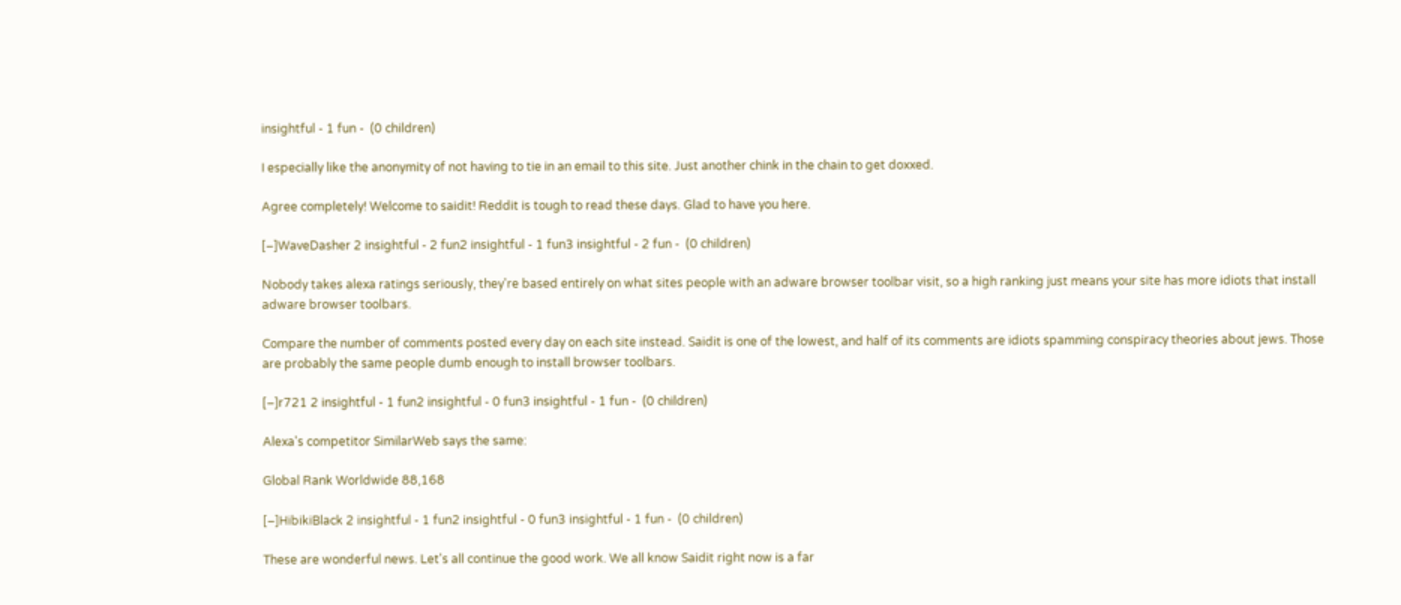insightful - 1 fun -  (0 children)

I especially like the anonymity of not having to tie in an email to this site. Just another chink in the chain to get doxxed.

Agree completely! Welcome to saidit! Reddit is tough to read these days. Glad to have you here.

[–]WaveDasher 2 insightful - 2 fun2 insightful - 1 fun3 insightful - 2 fun -  (0 children)

Nobody takes alexa ratings seriously, they're based entirely on what sites people with an adware browser toolbar visit, so a high ranking just means your site has more idiots that install adware browser toolbars.

Compare the number of comments posted every day on each site instead. Saidit is one of the lowest, and half of its comments are idiots spamming conspiracy theories about jews. Those are probably the same people dumb enough to install browser toolbars.

[–]r721 2 insightful - 1 fun2 insightful - 0 fun3 insightful - 1 fun -  (0 children)

Alexa's competitor SimilarWeb says the same:

Global Rank Worldwide 88,168

[–]HibikiBlack 2 insightful - 1 fun2 insightful - 0 fun3 insightful - 1 fun -  (0 children)

These are wonderful news. Let's all continue the good work. We all know Saidit right now is a far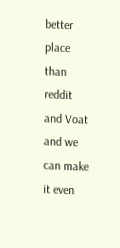better place than reddit and Voat and we can make it even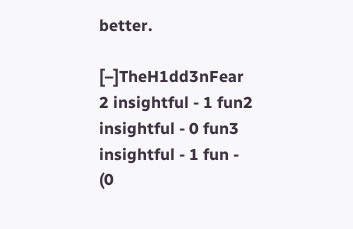better.

[–]TheH1dd3nFear 2 insightful - 1 fun2 insightful - 0 fun3 insightful - 1 fun -  (0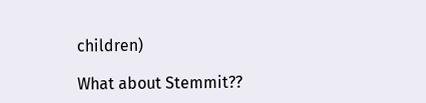children)

What about Stemmit??